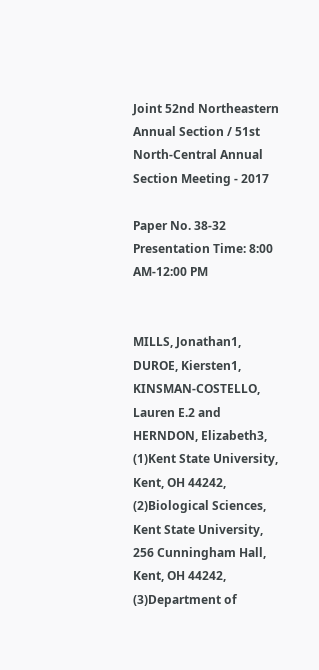Joint 52nd Northeastern Annual Section / 51st North-Central Annual Section Meeting - 2017

Paper No. 38-32
Presentation Time: 8:00 AM-12:00 PM


MILLS, Jonathan1, DUROE, Kiersten1, KINSMAN-COSTELLO, Lauren E.2 and HERNDON, Elizabeth3, (1)Kent State University, Kent, OH 44242, (2)Biological Sciences, Kent State University, 256 Cunningham Hall, Kent, OH 44242, (3)Department of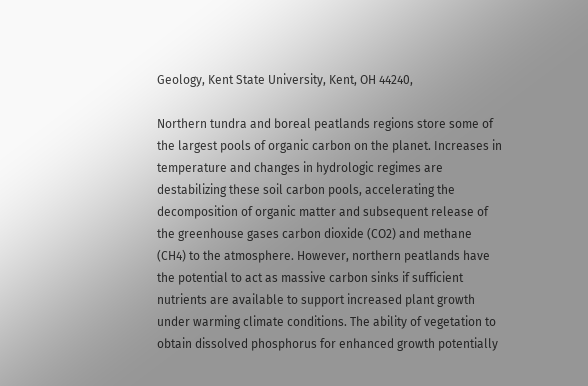Geology, Kent State University, Kent, OH 44240,

Northern tundra and boreal peatlands regions store some of the largest pools of organic carbon on the planet. Increases in temperature and changes in hydrologic regimes are destabilizing these soil carbon pools, accelerating the decomposition of organic matter and subsequent release of the greenhouse gases carbon dioxide (CO2) and methane (CH4) to the atmosphere. However, northern peatlands have the potential to act as massive carbon sinks if sufficient nutrients are available to support increased plant growth under warming climate conditions. The ability of vegetation to obtain dissolved phosphorus for enhanced growth potentially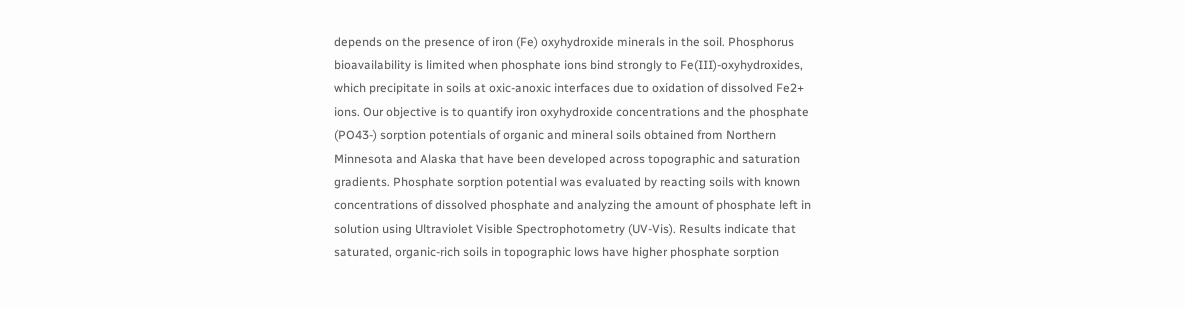depends on the presence of iron (Fe) oxyhydroxide minerals in the soil. Phosphorus bioavailability is limited when phosphate ions bind strongly to Fe(III)-oxyhydroxides, which precipitate in soils at oxic-anoxic interfaces due to oxidation of dissolved Fe2+ ions. Our objective is to quantify iron oxyhydroxide concentrations and the phosphate (PO43-) sorption potentials of organic and mineral soils obtained from Northern Minnesota and Alaska that have been developed across topographic and saturation gradients. Phosphate sorption potential was evaluated by reacting soils with known concentrations of dissolved phosphate and analyzing the amount of phosphate left in solution using Ultraviolet Visible Spectrophotometry (UV-Vis). Results indicate that saturated, organic-rich soils in topographic lows have higher phosphate sorption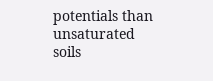potentials than unsaturated soils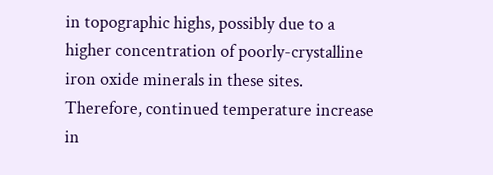in topographic highs, possibly due to a higher concentration of poorly-crystalline iron oxide minerals in these sites. Therefore, continued temperature increase in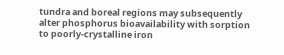tundra and boreal regions may subsequently alter phosphorus bioavailability with sorption to poorly-crystalline iron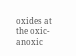oxides at the oxic-anoxic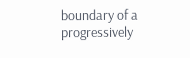boundary of a progressively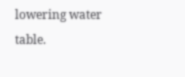lowering water table.